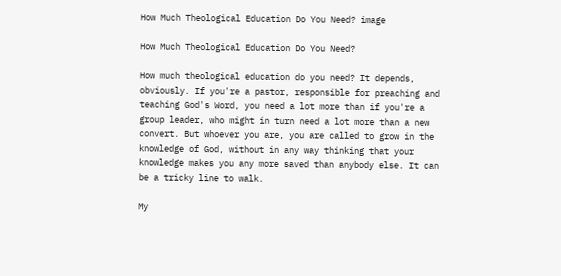How Much Theological Education Do You Need? image

How Much Theological Education Do You Need?

How much theological education do you need? It depends, obviously. If you're a pastor, responsible for preaching and teaching God's Word, you need a lot more than if you're a group leader, who might in turn need a lot more than a new convert. But whoever you are, you are called to grow in the knowledge of God, without in any way thinking that your knowledge makes you any more saved than anybody else. It can be a tricky line to walk.

My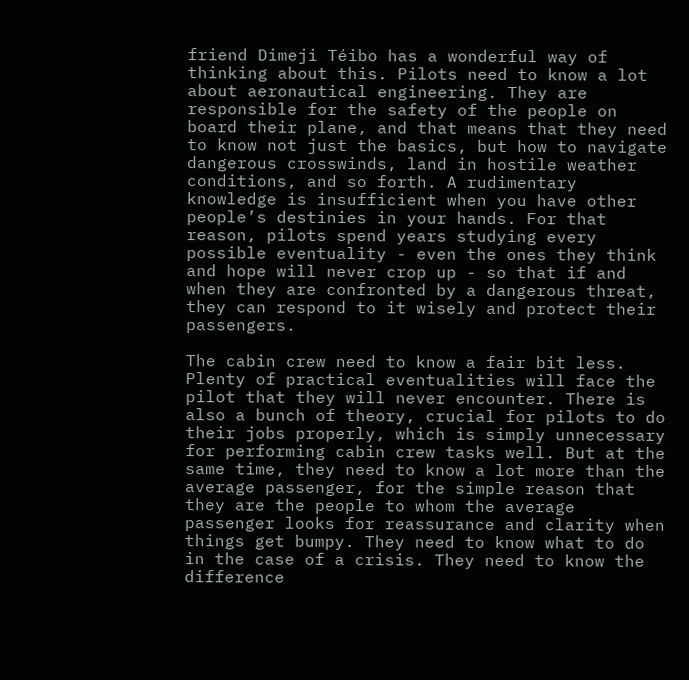friend Dimeji Téibo has a wonderful way of thinking about this. Pilots need to know a lot about aeronautical engineering. They are responsible for the safety of the people on board their plane, and that means that they need to know not just the basics, but how to navigate dangerous crosswinds, land in hostile weather conditions, and so forth. A rudimentary knowledge is insufficient when you have other people’s destinies in your hands. For that reason, pilots spend years studying every possible eventuality - even the ones they think and hope will never crop up - so that if and when they are confronted by a dangerous threat, they can respond to it wisely and protect their passengers.

The cabin crew need to know a fair bit less. Plenty of practical eventualities will face the pilot that they will never encounter. There is also a bunch of theory, crucial for pilots to do their jobs properly, which is simply unnecessary for performing cabin crew tasks well. But at the same time, they need to know a lot more than the average passenger, for the simple reason that they are the people to whom the average passenger looks for reassurance and clarity when things get bumpy. They need to know what to do in the case of a crisis. They need to know the difference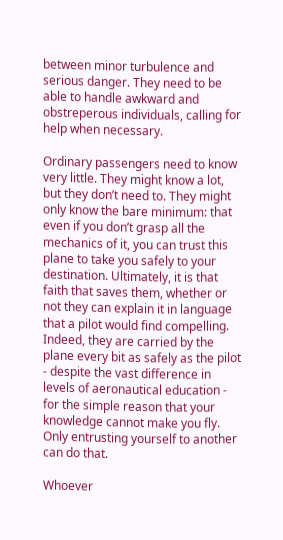between minor turbulence and serious danger. They need to be able to handle awkward and obstreperous individuals, calling for help when necessary.

Ordinary passengers need to know very little. They might know a lot, but they don’t need to. They might only know the bare minimum: that even if you don’t grasp all the mechanics of it, you can trust this plane to take you safely to your destination. Ultimately, it is that faith that saves them, whether or not they can explain it in language that a pilot would find compelling. Indeed, they are carried by the plane every bit as safely as the pilot - despite the vast difference in levels of aeronautical education - for the simple reason that your knowledge cannot make you fly. Only entrusting yourself to another can do that.

Whoever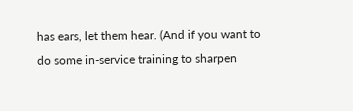has ears, let them hear. (And if you want to do some in-service training to sharpen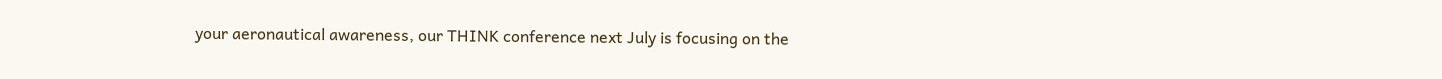your aeronautical awareness, our THINK conference next July is focusing on the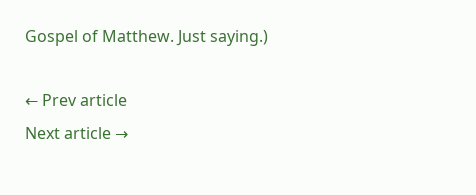Gospel of Matthew. Just saying.)

← Prev article
Next article →